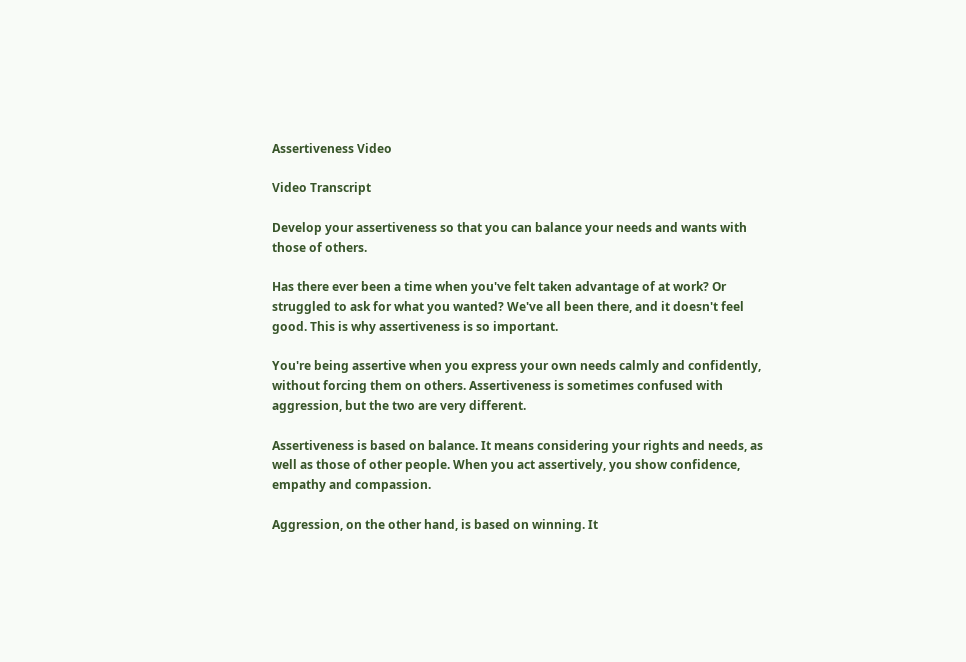Assertiveness Video

Video Transcript

Develop your assertiveness so that you can balance your needs and wants with those of others.

Has there ever been a time when you've felt taken advantage of at work? Or struggled to ask for what you wanted? We've all been there, and it doesn't feel good. This is why assertiveness is so important.

You're being assertive when you express your own needs calmly and confidently, without forcing them on others. Assertiveness is sometimes confused with aggression, but the two are very different.

Assertiveness is based on balance. It means considering your rights and needs, as well as those of other people. When you act assertively, you show confidence, empathy and compassion.

Aggression, on the other hand, is based on winning. It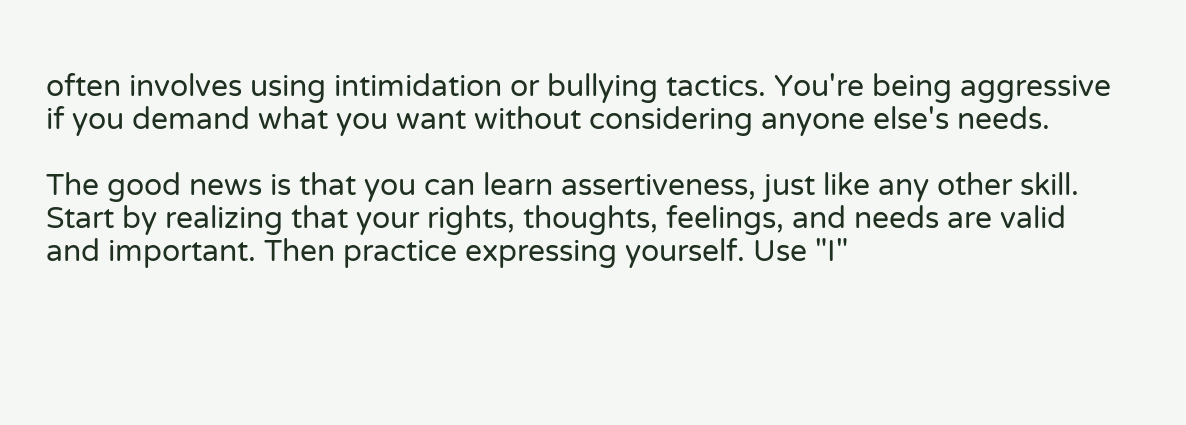often involves using intimidation or bullying tactics. You're being aggressive if you demand what you want without considering anyone else's needs.

The good news is that you can learn assertiveness, just like any other skill. Start by realizing that your rights, thoughts, feelings, and needs are valid and important. Then practice expressing yourself. Use "I"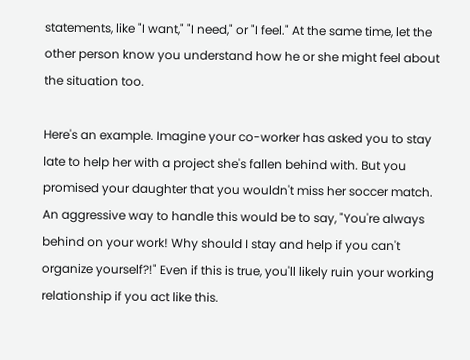statements, like "I want," "I need," or "I feel." At the same time, let the other person know you understand how he or she might feel about the situation too.

Here's an example. Imagine your co-worker has asked you to stay late to help her with a project she's fallen behind with. But you promised your daughter that you wouldn't miss her soccer match. An aggressive way to handle this would be to say, "You're always behind on your work! Why should I stay and help if you can't organize yourself?!" Even if this is true, you'll likely ruin your working relationship if you act like this.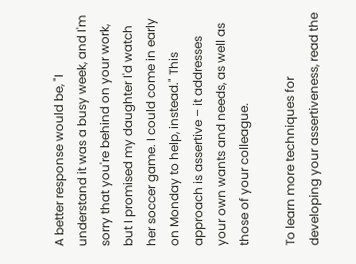A better response would be, "I understand it was a busy week, and I'm sorry that you're behind on your work, but I promised my daughter I'd watch her soccer game. I could come in early on Monday to help, instead." This approach is assertive – it addresses your own wants and needs, as well as those of your colleague.

To learn more techniques for developing your assertiveness, read the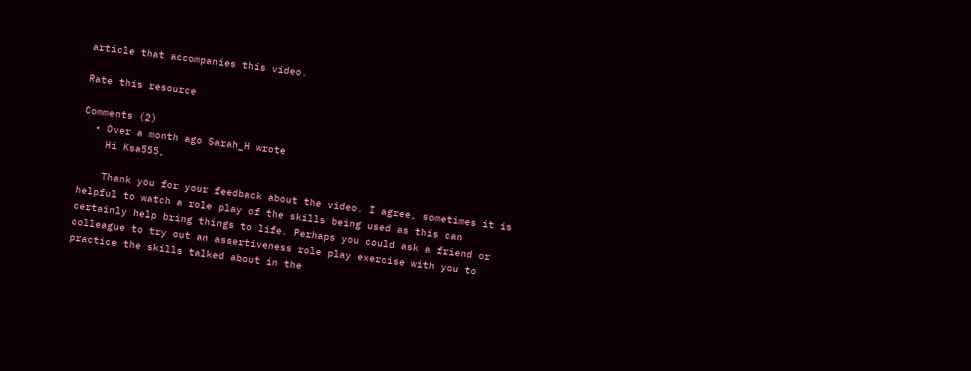article that accompanies this video.

Rate this resource

Comments (2)
  • Over a month ago Sarah_H wrote
    Hi Ksa555,

    Thank you for your feedback about the video. I agree, sometimes it is helpful to watch a role play of the skills being used as this can certainly help bring things to life. Perhaps you could ask a friend or colleague to try out an assertiveness role play exercise with you to practice the skills talked about in the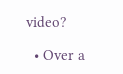video?

  • Over a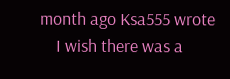month ago Ksa555 wrote
    I wish there was a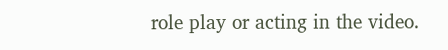role play or acting in the video.